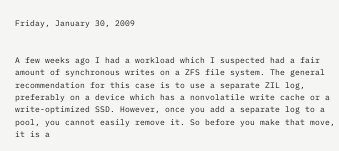Friday, January 30, 2009


A few weeks ago I had a workload which I suspected had a fair amount of synchronous writes on a ZFS file system. The general recommendation for this case is to use a separate ZIL log, preferably on a device which has a nonvolatile write cache or a write-optimized SSD. However, once you add a separate log to a pool, you cannot easily remove it. So before you make that move, it is a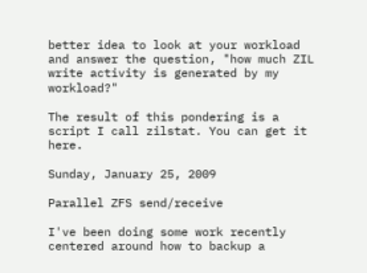better idea to look at your workload and answer the question, "how much ZIL write activity is generated by my workload?"

The result of this pondering is a script I call zilstat. You can get it here.

Sunday, January 25, 2009

Parallel ZFS send/receive

I've been doing some work recently centered around how to backup a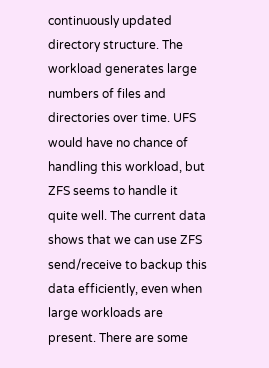continuously updated directory structure. The workload generates large numbers of files and directories over time. UFS would have no chance of handling this workload, but ZFS seems to handle it quite well. The current data shows that we can use ZFS send/receive to backup this data efficiently, even when large workloads are present. There are some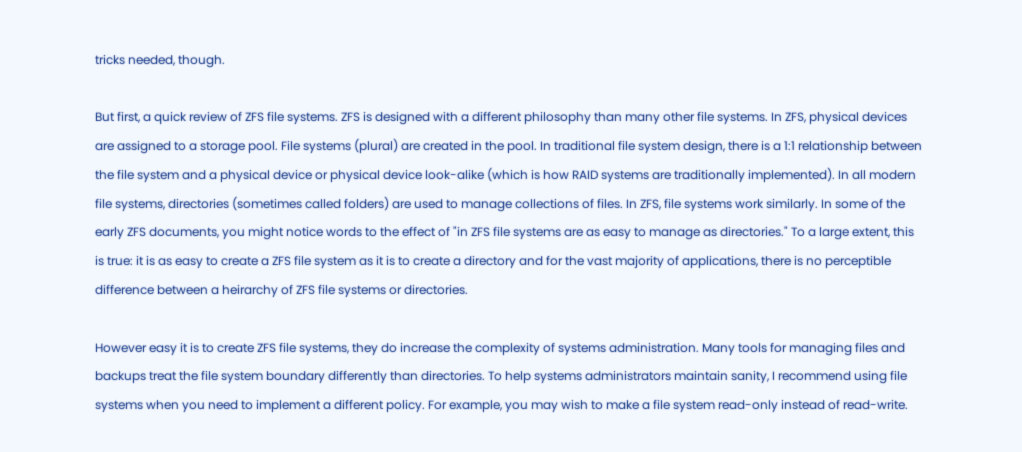tricks needed, though.

But first, a quick review of ZFS file systems. ZFS is designed with a different philosophy than many other file systems. In ZFS, physical devices are assigned to a storage pool. File systems (plural) are created in the pool. In traditional file system design, there is a 1:1 relationship between the file system and a physical device or physical device look-alike (which is how RAID systems are traditionally implemented). In all modern file systems, directories (sometimes called folders) are used to manage collections of files. In ZFS, file systems work similarly. In some of the early ZFS documents, you might notice words to the effect of "in ZFS file systems are as easy to manage as directories." To a large extent, this is true: it is as easy to create a ZFS file system as it is to create a directory and for the vast majority of applications, there is no perceptible difference between a heirarchy of ZFS file systems or directories.

However easy it is to create ZFS file systems, they do increase the complexity of systems administration. Many tools for managing files and backups treat the file system boundary differently than directories. To help systems administrators maintain sanity, I recommend using file systems when you need to implement a different policy. For example, you may wish to make a file system read-only instead of read-write.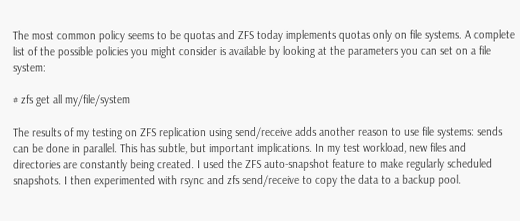The most common policy seems to be quotas and ZFS today implements quotas only on file systems. A complete list of the possible policies you might consider is available by looking at the parameters you can set on a file system:

# zfs get all my/file/system

The results of my testing on ZFS replication using send/receive adds another reason to use file systems: sends can be done in parallel. This has subtle, but important implications. In my test workload, new files and directories are constantly being created. I used the ZFS auto-snapshot feature to make regularly scheduled snapshots. I then experimented with rsync and zfs send/receive to copy the data to a backup pool.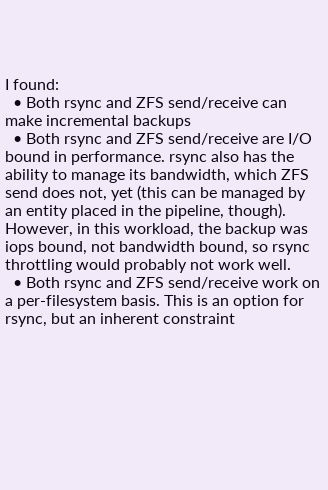I found:
  • Both rsync and ZFS send/receive can make incremental backups
  • Both rsync and ZFS send/receive are I/O bound in performance. rsync also has the ability to manage its bandwidth, which ZFS send does not, yet (this can be managed by an entity placed in the pipeline, though). However, in this workload, the backup was iops bound, not bandwidth bound, so rsync throttling would probably not work well.
  • Both rsync and ZFS send/receive work on a per-filesystem basis. This is an option for rsync, but an inherent constraint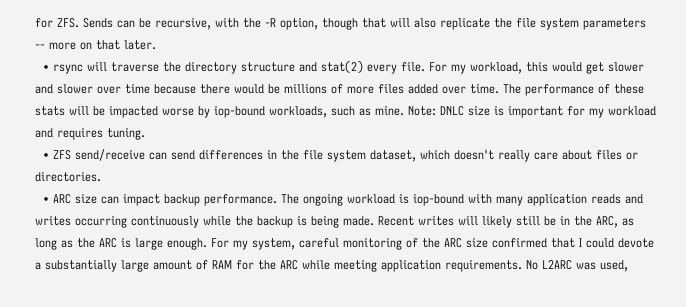for ZFS. Sends can be recursive, with the -R option, though that will also replicate the file system parameters -- more on that later.
  • rsync will traverse the directory structure and stat(2) every file. For my workload, this would get slower and slower over time because there would be millions of more files added over time. The performance of these stats will be impacted worse by iop-bound workloads, such as mine. Note: DNLC size is important for my workload and requires tuning.
  • ZFS send/receive can send differences in the file system dataset, which doesn't really care about files or directories.
  • ARC size can impact backup performance. The ongoing workload is iop-bound with many application reads and writes occurring continuously while the backup is being made. Recent writes will likely still be in the ARC, as long as the ARC is large enough. For my system, careful monitoring of the ARC size confirmed that I could devote a substantially large amount of RAM for the ARC while meeting application requirements. No L2ARC was used,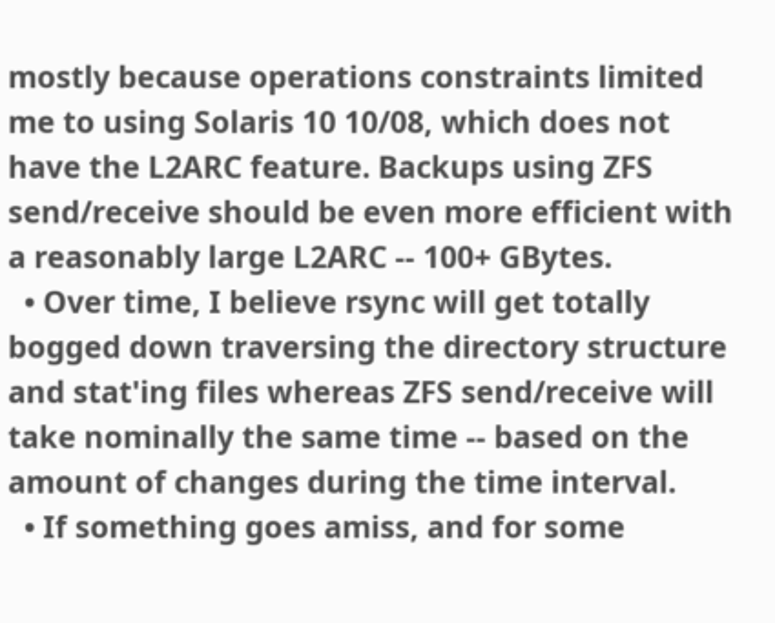mostly because operations constraints limited me to using Solaris 10 10/08, which does not have the L2ARC feature. Backups using ZFS send/receive should be even more efficient with a reasonably large L2ARC -- 100+ GBytes.
  • Over time, I believe rsync will get totally bogged down traversing the directory structure and stat'ing files whereas ZFS send/receive will take nominally the same time -- based on the amount of changes during the time interval.
  • If something goes amiss, and for some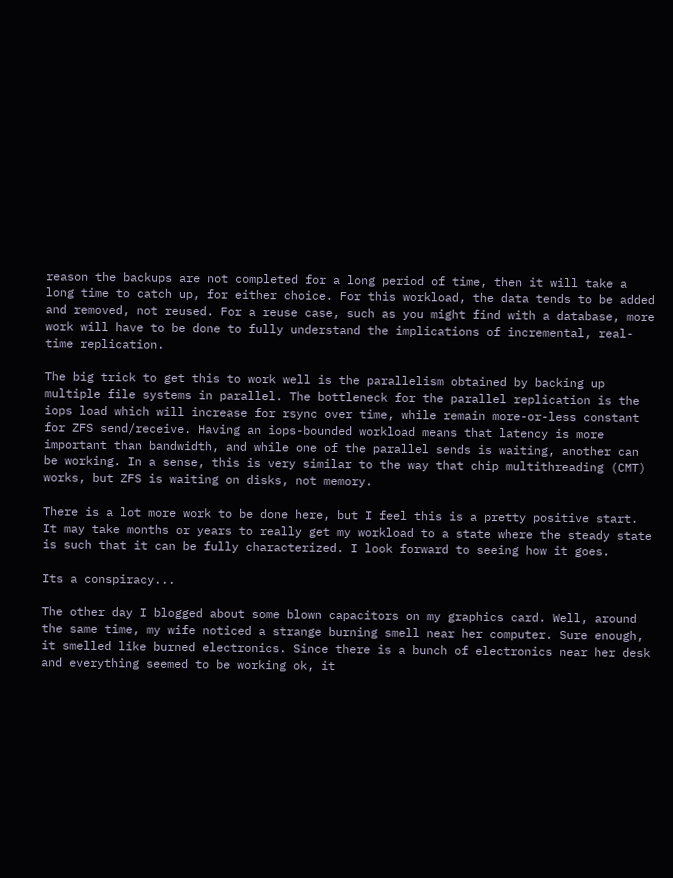reason the backups are not completed for a long period of time, then it will take a long time to catch up, for either choice. For this workload, the data tends to be added and removed, not reused. For a reuse case, such as you might find with a database, more work will have to be done to fully understand the implications of incremental, real-time replication.

The big trick to get this to work well is the parallelism obtained by backing up multiple file systems in parallel. The bottleneck for the parallel replication is the iops load which will increase for rsync over time, while remain more-or-less constant for ZFS send/receive. Having an iops-bounded workload means that latency is more important than bandwidth, and while one of the parallel sends is waiting, another can be working. In a sense, this is very similar to the way that chip multithreading (CMT) works, but ZFS is waiting on disks, not memory.

There is a lot more work to be done here, but I feel this is a pretty positive start. It may take months or years to really get my workload to a state where the steady state is such that it can be fully characterized. I look forward to seeing how it goes.

Its a conspiracy...

The other day I blogged about some blown capacitors on my graphics card. Well, around the same time, my wife noticed a strange burning smell near her computer. Sure enough, it smelled like burned electronics. Since there is a bunch of electronics near her desk and everything seemed to be working ok, it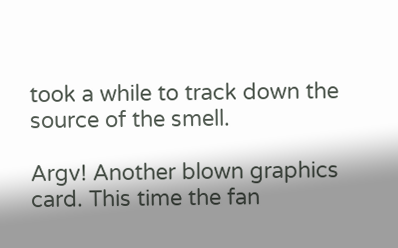took a while to track down the source of the smell.

Argv! Another blown graphics card. This time the fan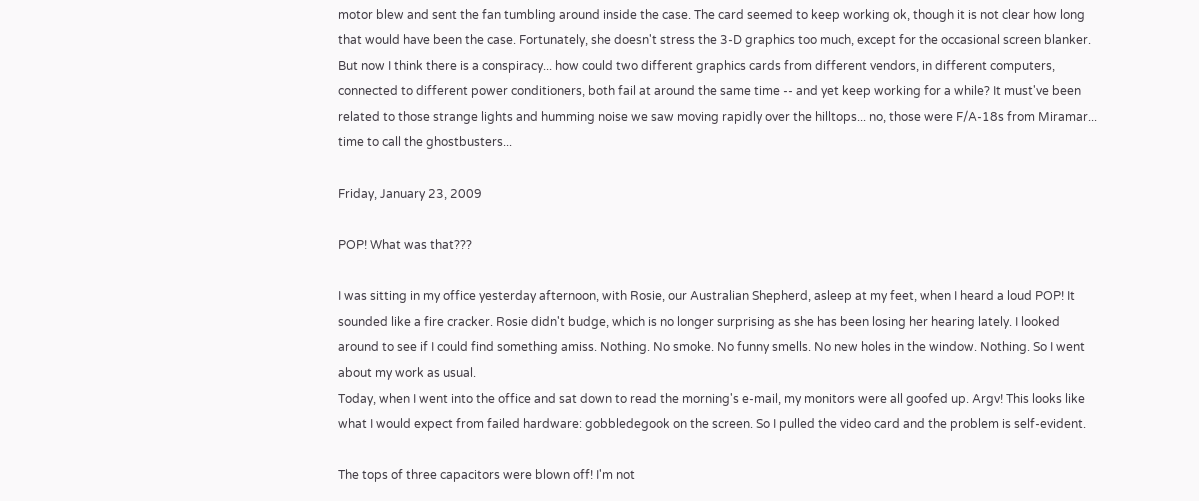motor blew and sent the fan tumbling around inside the case. The card seemed to keep working ok, though it is not clear how long that would have been the case. Fortunately, she doesn't stress the 3-D graphics too much, except for the occasional screen blanker.
But now I think there is a conspiracy... how could two different graphics cards from different vendors, in different computers, connected to different power conditioners, both fail at around the same time -- and yet keep working for a while? It must've been related to those strange lights and humming noise we saw moving rapidly over the hilltops... no, those were F/A-18s from Miramar... time to call the ghostbusters...

Friday, January 23, 2009

POP! What was that???

I was sitting in my office yesterday afternoon, with Rosie, our Australian Shepherd, asleep at my feet, when I heard a loud POP! It sounded like a fire cracker. Rosie didn't budge, which is no longer surprising as she has been losing her hearing lately. I looked around to see if I could find something amiss. Nothing. No smoke. No funny smells. No new holes in the window. Nothing. So I went about my work as usual.
Today, when I went into the office and sat down to read the morning's e-mail, my monitors were all goofed up. Argv! This looks like what I would expect from failed hardware: gobbledegook on the screen. So I pulled the video card and the problem is self-evident.

The tops of three capacitors were blown off! I'm not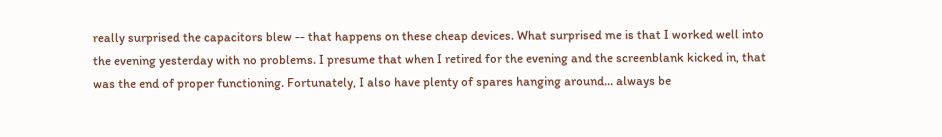really surprised the capacitors blew -- that happens on these cheap devices. What surprised me is that I worked well into the evening yesterday with no problems. I presume that when I retired for the evening and the screenblank kicked in, that was the end of proper functioning. Fortunately, I also have plenty of spares hanging around... always be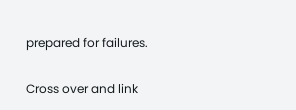prepared for failures.

Cross over and link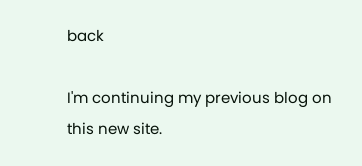back

I'm continuing my previous blog on this new site.